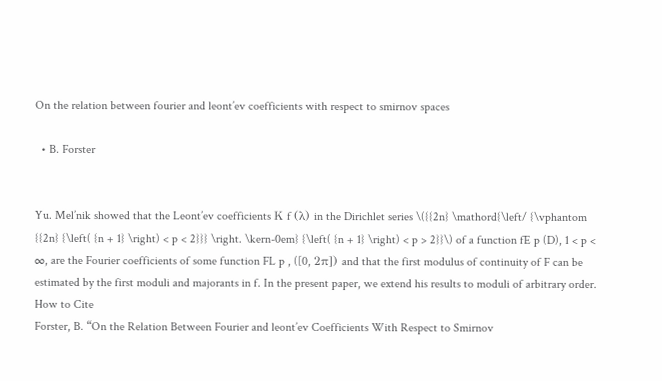On the relation between fourier and leont’ev coefficients with respect to smirnov spaces

  • B. Forster


Yu. Mel’nik showed that the Leont’ev coefficients Κ f (λ) in the Dirichlet series \({{2n} \mathord{\left/ {\vphantom {{2n} {\left( {n + 1} \right) < p < 2}}} \right. \kern-0em} {\left( {n + 1} \right) < p > 2}}\) of a function fE p (D), 1 < p < ∞, are the Fourier coefficients of some function FL p , ([0, 2π]) and that the first modulus of continuity of F can be estimated by the first moduli and majorants in f. In the present paper, we extend his results to moduli of arbitrary order.
How to Cite
Forster, B. “On the Relation Between Fourier and leont’ev Coefficients With Respect to Smirnov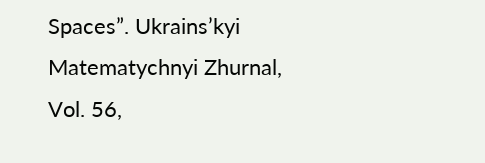Spaces”. Ukrains’kyi Matematychnyi Zhurnal, Vol. 56,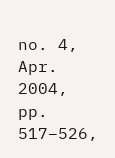no. 4, Apr. 2004, pp. 517–526,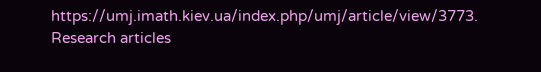https://umj.imath.kiev.ua/index.php/umj/article/view/3773.
Research articles